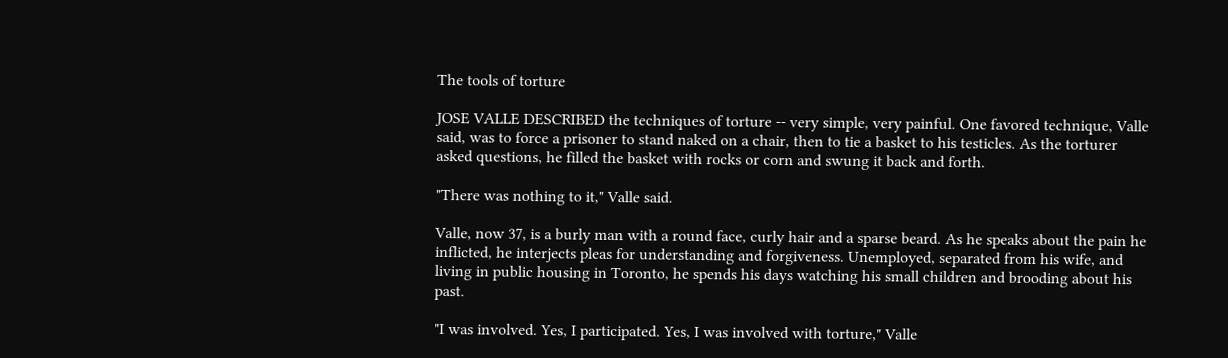The tools of torture

JOSE VALLE DESCRIBED the techniques of torture -- very simple, very painful. One favored technique, Valle said, was to force a prisoner to stand naked on a chair, then to tie a basket to his testicles. As the torturer asked questions, he filled the basket with rocks or corn and swung it back and forth.

"There was nothing to it," Valle said.

Valle, now 37, is a burly man with a round face, curly hair and a sparse beard. As he speaks about the pain he inflicted, he interjects pleas for understanding and forgiveness. Unemployed, separated from his wife, and living in public housing in Toronto, he spends his days watching his small children and brooding about his past.

"I was involved. Yes, I participated. Yes, I was involved with torture," Valle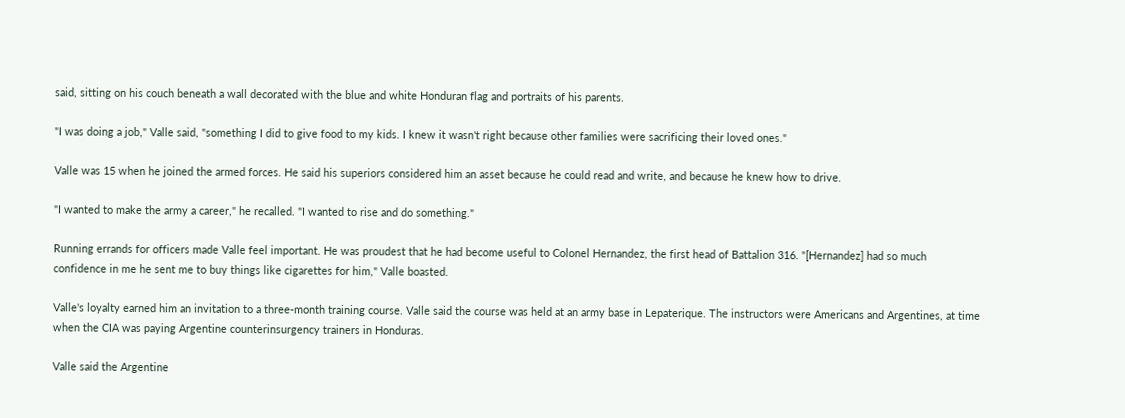said, sitting on his couch beneath a wall decorated with the blue and white Honduran flag and portraits of his parents.

"I was doing a job," Valle said, "something I did to give food to my kids. I knew it wasn't right because other families were sacrificing their loved ones."

Valle was 15 when he joined the armed forces. He said his superiors considered him an asset because he could read and write, and because he knew how to drive.

"I wanted to make the army a career," he recalled. "I wanted to rise and do something."

Running errands for officers made Valle feel important. He was proudest that he had become useful to Colonel Hernandez, the first head of Battalion 316. "[Hernandez] had so much confidence in me he sent me to buy things like cigarettes for him," Valle boasted.

Valle's loyalty earned him an invitation to a three-month training course. Valle said the course was held at an army base in Lepaterique. The instructors were Americans and Argentines, at time when the CIA was paying Argentine counterinsurgency trainers in Honduras.

Valle said the Argentine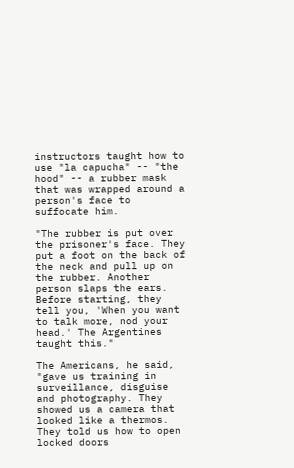instructors taught how to use "la capucha" -- "the hood" -- a rubber mask that was wrapped around a person's face to suffocate him.

"The rubber is put over the prisoner's face. They put a foot on the back of the neck and pull up on the rubber. Another person slaps the ears. Before starting, they tell you, 'When you want to talk more, nod your head.' The Argentines taught this."

The Americans, he said, "gave us training in surveillance, disguise and photography. They showed us a camera that looked like a thermos. They told us how to open locked doors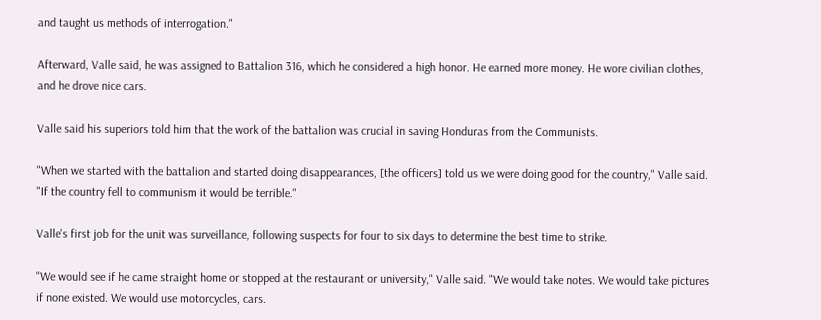and taught us methods of interrogation."

Afterward, Valle said, he was assigned to Battalion 316, which he considered a high honor. He earned more money. He wore civilian clothes, and he drove nice cars.

Valle said his superiors told him that the work of the battalion was crucial in saving Honduras from the Communists.

"When we started with the battalion and started doing disappearances, [the officers] told us we were doing good for the country," Valle said. "If the country fell to communism it would be terrible."

Valle's first job for the unit was surveillance, following suspects for four to six days to determine the best time to strike.

"We would see if he came straight home or stopped at the restaurant or university," Valle said. "We would take notes. We would take pictures if none existed. We would use motorcycles, cars.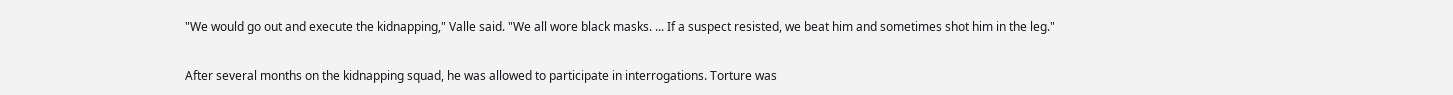"We would go out and execute the kidnapping," Valle said. "We all wore black masks. ... If a suspect resisted, we beat him and sometimes shot him in the leg."

After several months on the kidnapping squad, he was allowed to participate in interrogations. Torture was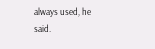always used, he said.